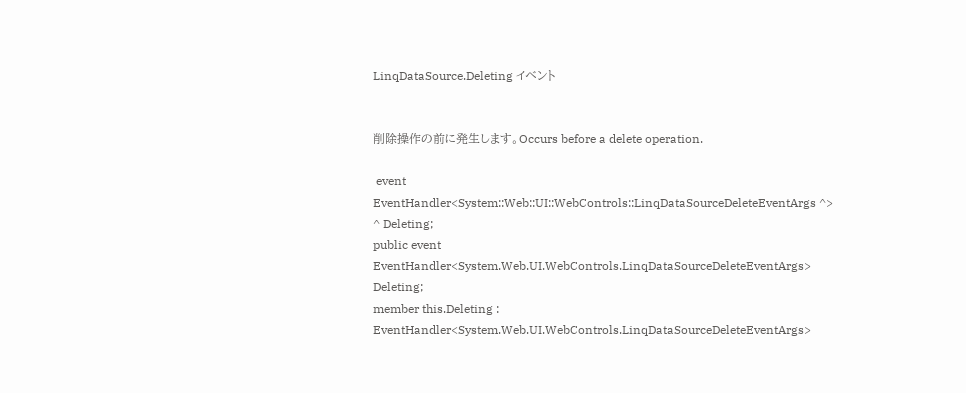LinqDataSource.Deleting イベント


削除操作の前に発生します。Occurs before a delete operation.

 event EventHandler<System::Web::UI::WebControls::LinqDataSourceDeleteEventArgs ^> ^ Deleting;
public event EventHandler<System.Web.UI.WebControls.LinqDataSourceDeleteEventArgs> Deleting;
member this.Deleting : EventHandler<System.Web.UI.WebControls.LinqDataSourceDeleteEventArgs>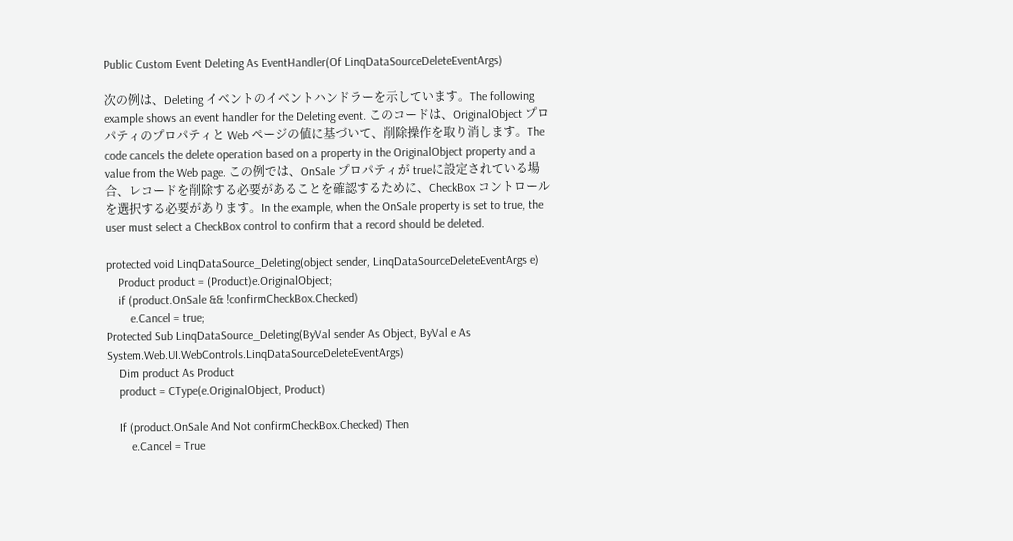Public Custom Event Deleting As EventHandler(Of LinqDataSourceDeleteEventArgs)

次の例は、Deleting イベントのイベントハンドラーを示しています。The following example shows an event handler for the Deleting event. このコードは、OriginalObject プロパティのプロパティと Web ページの値に基づいて、削除操作を取り消します。The code cancels the delete operation based on a property in the OriginalObject property and a value from the Web page. この例では、OnSale プロパティが trueに設定されている場合、レコードを削除する必要があることを確認するために、CheckBox コントロールを選択する必要があります。In the example, when the OnSale property is set to true, the user must select a CheckBox control to confirm that a record should be deleted.

protected void LinqDataSource_Deleting(object sender, LinqDataSourceDeleteEventArgs e)
    Product product = (Product)e.OriginalObject;
    if (product.OnSale && !confirmCheckBox.Checked)
        e.Cancel = true;
Protected Sub LinqDataSource_Deleting(ByVal sender As Object, ByVal e As System.Web.UI.WebControls.LinqDataSourceDeleteEventArgs)
    Dim product As Product
    product = CType(e.OriginalObject, Product)

    If (product.OnSale And Not confirmCheckBox.Checked) Then
        e.Cancel = True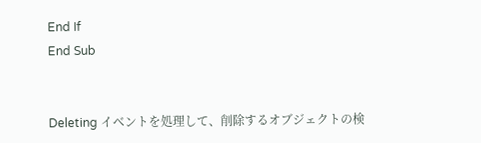End If
End Sub


Deleting イベントを処理して、削除するオブジェクトの検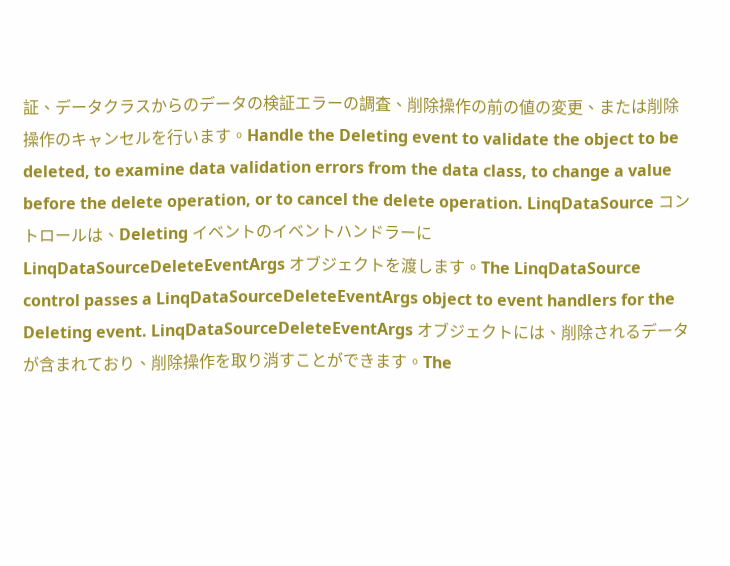証、データクラスからのデータの検証エラーの調査、削除操作の前の値の変更、または削除操作のキャンセルを行います。Handle the Deleting event to validate the object to be deleted, to examine data validation errors from the data class, to change a value before the delete operation, or to cancel the delete operation. LinqDataSource コントロールは、Deleting イベントのイベントハンドラーに LinqDataSourceDeleteEventArgs オブジェクトを渡します。The LinqDataSource control passes a LinqDataSourceDeleteEventArgs object to event handlers for the Deleting event. LinqDataSourceDeleteEventArgs オブジェクトには、削除されるデータが含まれており、削除操作を取り消すことができます。The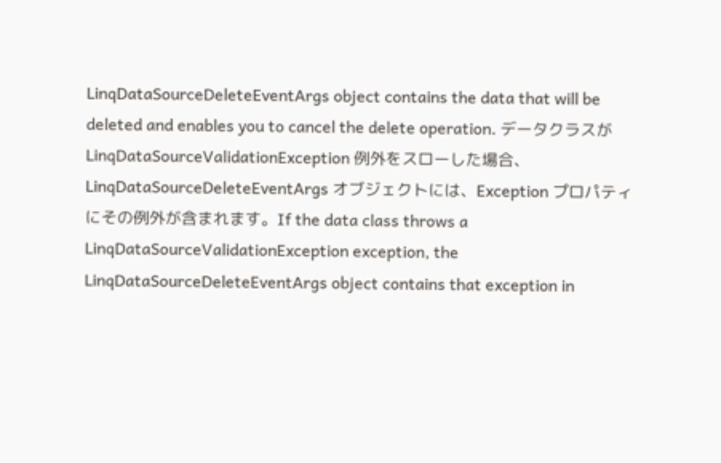LinqDataSourceDeleteEventArgs object contains the data that will be deleted and enables you to cancel the delete operation. データクラスが LinqDataSourceValidationException 例外をスローした場合、LinqDataSourceDeleteEventArgs オブジェクトには、Exception プロパティにその例外が含まれます。If the data class throws a LinqDataSourceValidationException exception, the LinqDataSourceDeleteEventArgs object contains that exception in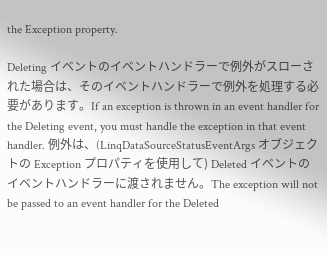the Exception property.

Deleting イベントのイベントハンドラーで例外がスローされた場合は、そのイベントハンドラーで例外を処理する必要があります。If an exception is thrown in an event handler for the Deleting event, you must handle the exception in that event handler. 例外は、(LinqDataSourceStatusEventArgs オブジェクトの Exception プロパティを使用して) Deleted イベントのイベントハンドラーに渡されません。The exception will not be passed to an event handler for the Deleted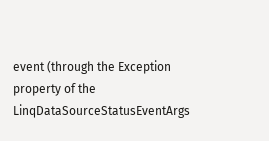event (through the Exception property of the LinqDataSourceStatusEventArgs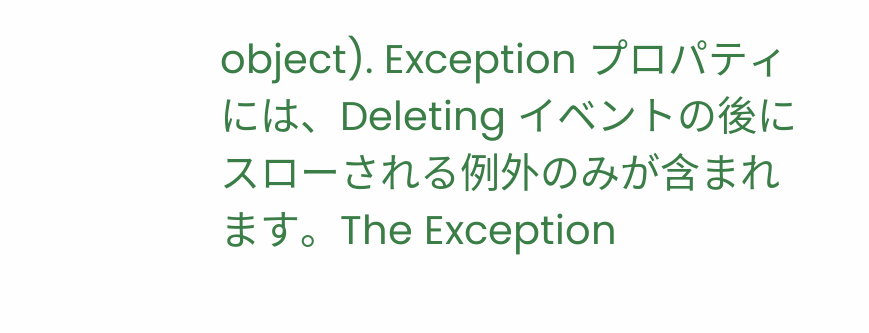object). Exception プロパティには、Deleting イベントの後にスローされる例外のみが含まれます。The Exception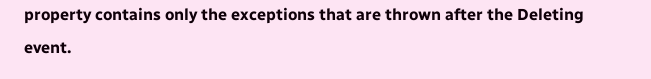property contains only the exceptions that are thrown after the Deleting event.